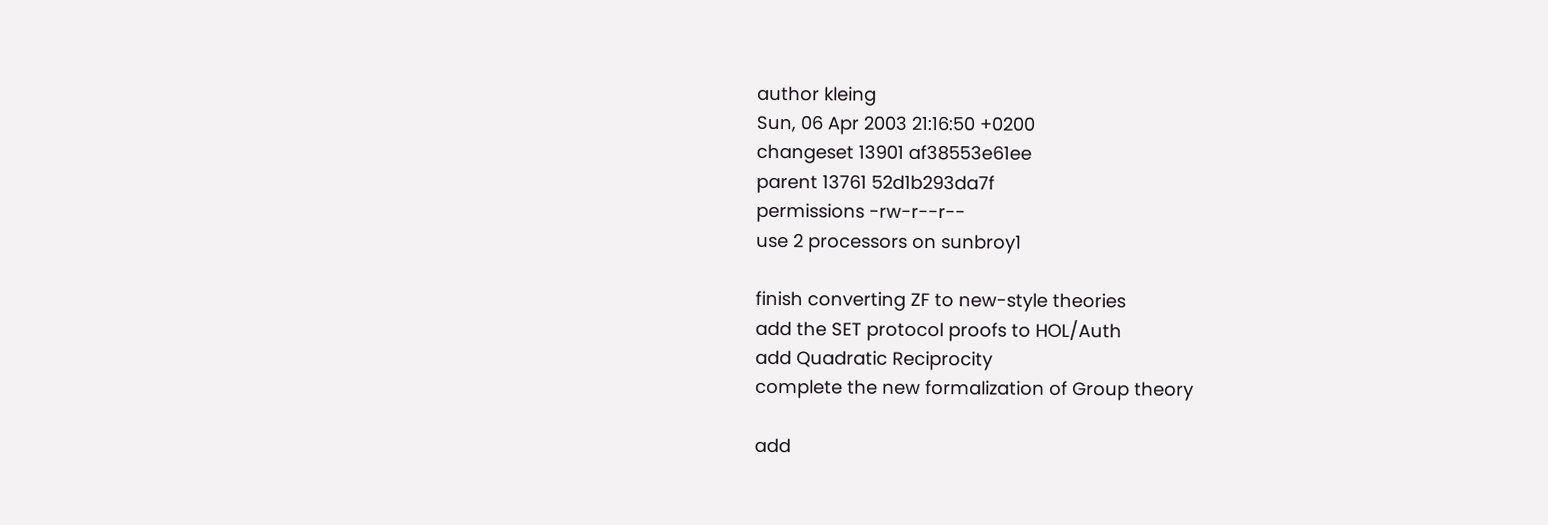author kleing
Sun, 06 Apr 2003 21:16:50 +0200
changeset 13901 af38553e61ee
parent 13761 52d1b293da7f
permissions -rw-r--r--
use 2 processors on sunbroy1

finish converting ZF to new-style theories
add the SET protocol proofs to HOL/Auth
add Quadratic Reciprocity
complete the new formalization of Group theory

add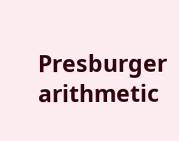Presburger arithmetic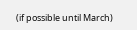(if possible until March)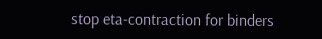stop eta-contraction for binders